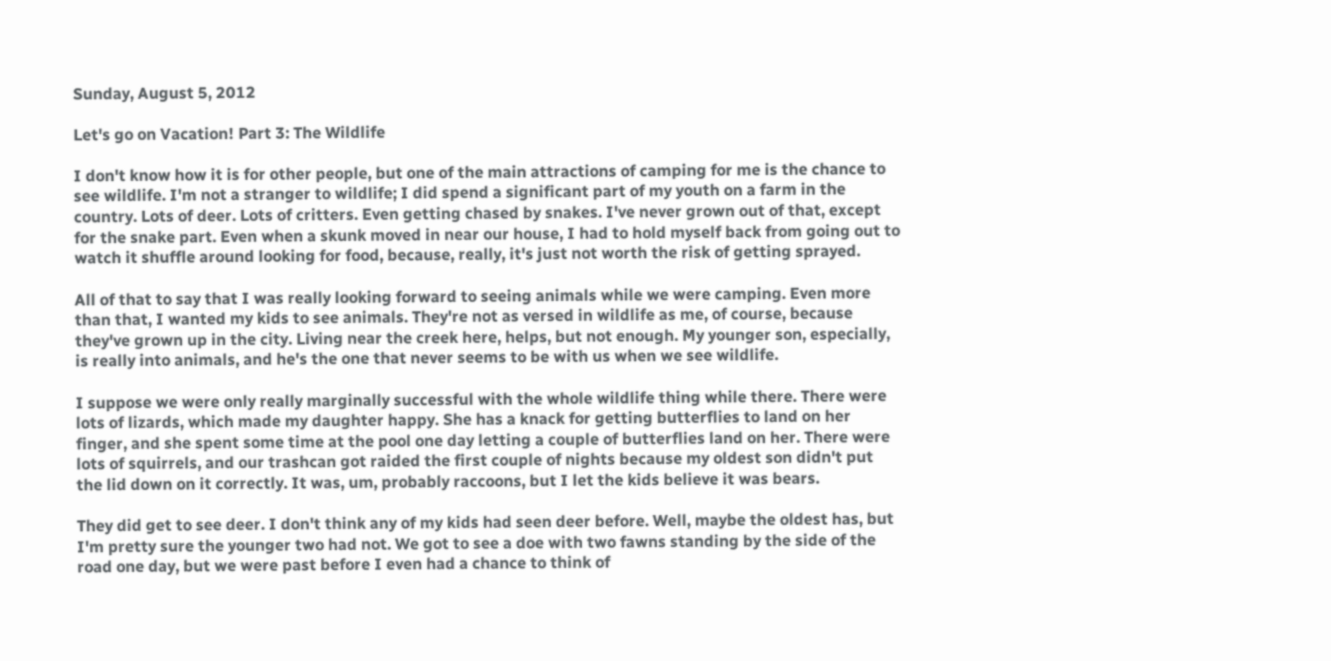Sunday, August 5, 2012

Let's go on Vacation! Part 3: The Wildlife

I don't know how it is for other people, but one of the main attractions of camping for me is the chance to see wildlife. I'm not a stranger to wildlife; I did spend a significant part of my youth on a farm in the country. Lots of deer. Lots of critters. Even getting chased by snakes. I've never grown out of that, except for the snake part. Even when a skunk moved in near our house, I had to hold myself back from going out to watch it shuffle around looking for food, because, really, it's just not worth the risk of getting sprayed.

All of that to say that I was really looking forward to seeing animals while we were camping. Even more than that, I wanted my kids to see animals. They're not as versed in wildlife as me, of course, because they've grown up in the city. Living near the creek here, helps, but not enough. My younger son, especially, is really into animals, and he's the one that never seems to be with us when we see wildlife.

I suppose we were only really marginally successful with the whole wildlife thing while there. There were lots of lizards, which made my daughter happy. She has a knack for getting butterflies to land on her finger, and she spent some time at the pool one day letting a couple of butterflies land on her. There were lots of squirrels, and our trashcan got raided the first couple of nights because my oldest son didn't put the lid down on it correctly. It was, um, probably raccoons, but I let the kids believe it was bears.

They did get to see deer. I don't think any of my kids had seen deer before. Well, maybe the oldest has, but I'm pretty sure the younger two had not. We got to see a doe with two fawns standing by the side of the road one day, but we were past before I even had a chance to think of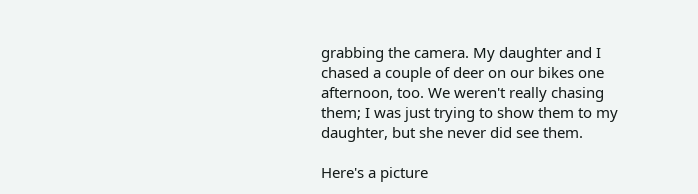grabbing the camera. My daughter and I chased a couple of deer on our bikes one afternoon, too. We weren't really chasing them; I was just trying to show them to my daughter, but she never did see them.

Here's a picture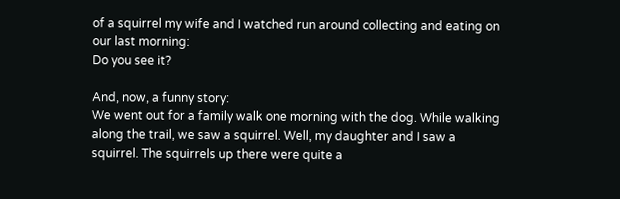of a squirrel my wife and I watched run around collecting and eating on our last morning:
Do you see it?

And, now, a funny story:
We went out for a family walk one morning with the dog. While walking along the trail, we saw a squirrel. Well, my daughter and I saw a squirrel. The squirrels up there were quite a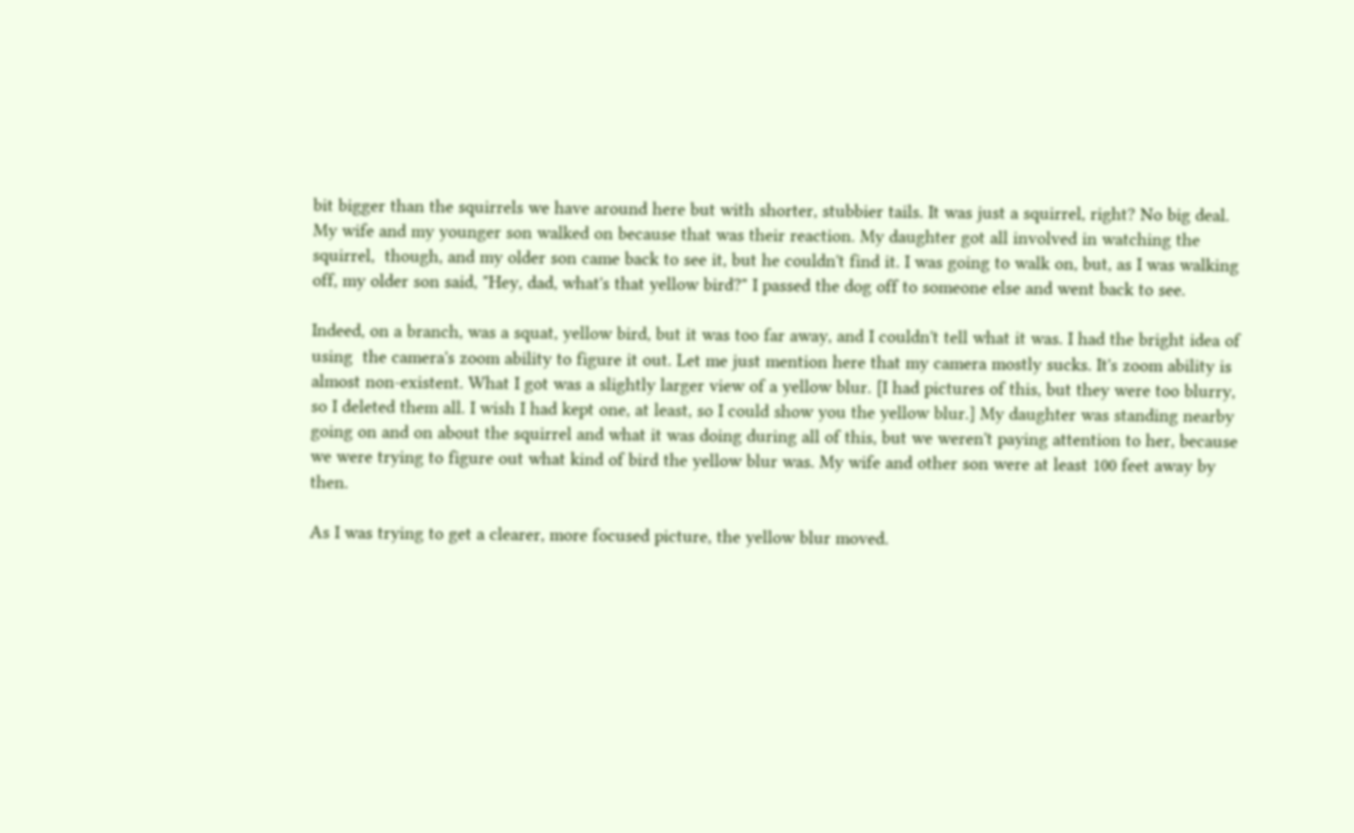bit bigger than the squirrels we have around here but with shorter, stubbier tails. It was just a squirrel, right? No big deal. My wife and my younger son walked on because that was their reaction. My daughter got all involved in watching the squirrel,  though, and my older son came back to see it, but he couldn't find it. I was going to walk on, but, as I was walking off, my older son said, "Hey, dad, what's that yellow bird?" I passed the dog off to someone else and went back to see.

Indeed, on a branch, was a squat, yellow bird, but it was too far away, and I couldn't tell what it was. I had the bright idea of using  the camera's zoom ability to figure it out. Let me just mention here that my camera mostly sucks. It's zoom ability is almost non-existent. What I got was a slightly larger view of a yellow blur. [I had pictures of this, but they were too blurry, so I deleted them all. I wish I had kept one, at least, so I could show you the yellow blur.] My daughter was standing nearby going on and on about the squirrel and what it was doing during all of this, but we weren't paying attention to her, because we were trying to figure out what kind of bird the yellow blur was. My wife and other son were at least 100 feet away by then.

As I was trying to get a clearer, more focused picture, the yellow blur moved.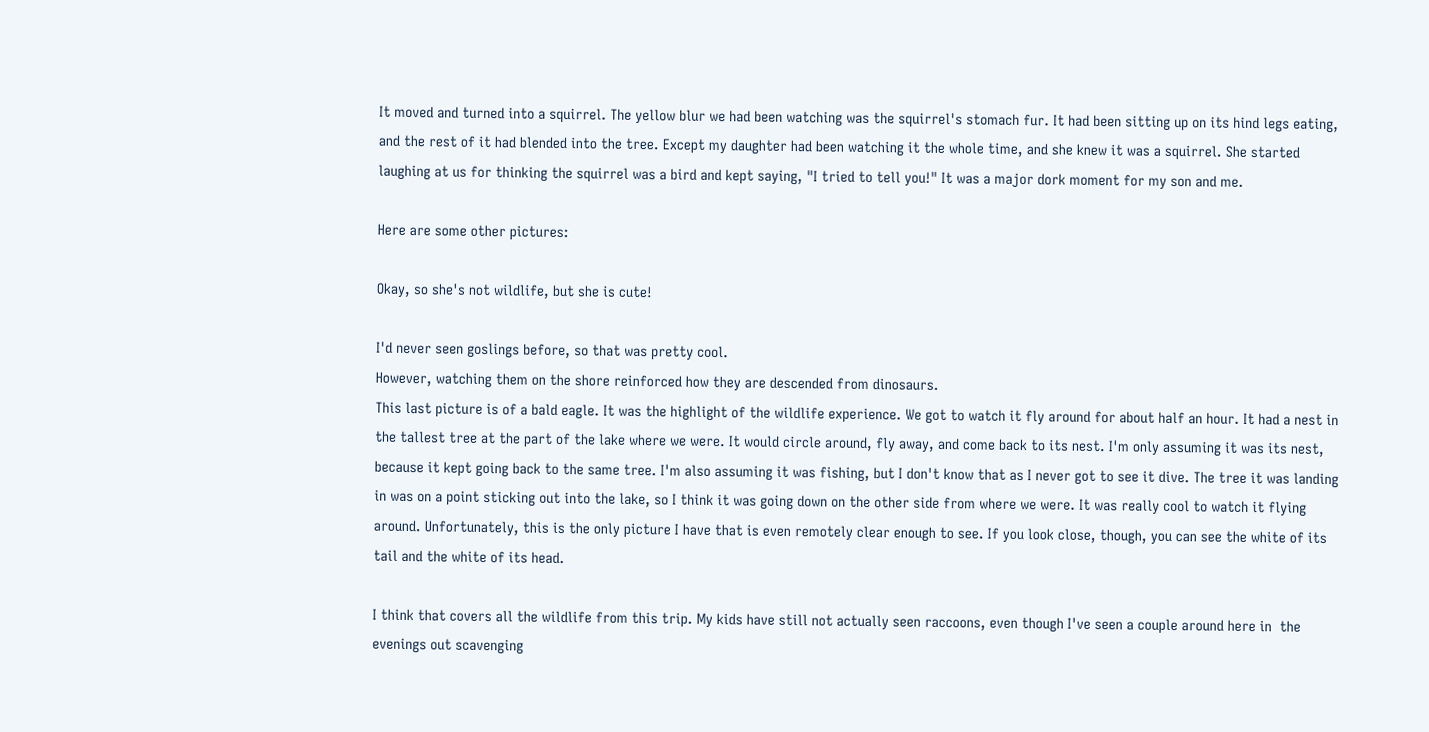It moved and turned into a squirrel. The yellow blur we had been watching was the squirrel's stomach fur. It had been sitting up on its hind legs eating, and the rest of it had blended into the tree. Except my daughter had been watching it the whole time, and she knew it was a squirrel. She started laughing at us for thinking the squirrel was a bird and kept saying, "I tried to tell you!" It was a major dork moment for my son and me.

Here are some other pictures:

Okay, so she's not wildlife, but she is cute!

I'd never seen goslings before, so that was pretty cool.
However, watching them on the shore reinforced how they are descended from dinosaurs.
This last picture is of a bald eagle. It was the highlight of the wildlife experience. We got to watch it fly around for about half an hour. It had a nest in the tallest tree at the part of the lake where we were. It would circle around, fly away, and come back to its nest. I'm only assuming it was its nest, because it kept going back to the same tree. I'm also assuming it was fishing, but I don't know that as I never got to see it dive. The tree it was landing in was on a point sticking out into the lake, so I think it was going down on the other side from where we were. It was really cool to watch it flying around. Unfortunately, this is the only picture I have that is even remotely clear enough to see. If you look close, though, you can see the white of its tail and the white of its head.

I think that covers all the wildlife from this trip. My kids have still not actually seen raccoons, even though I've seen a couple around here in  the evenings out scavenging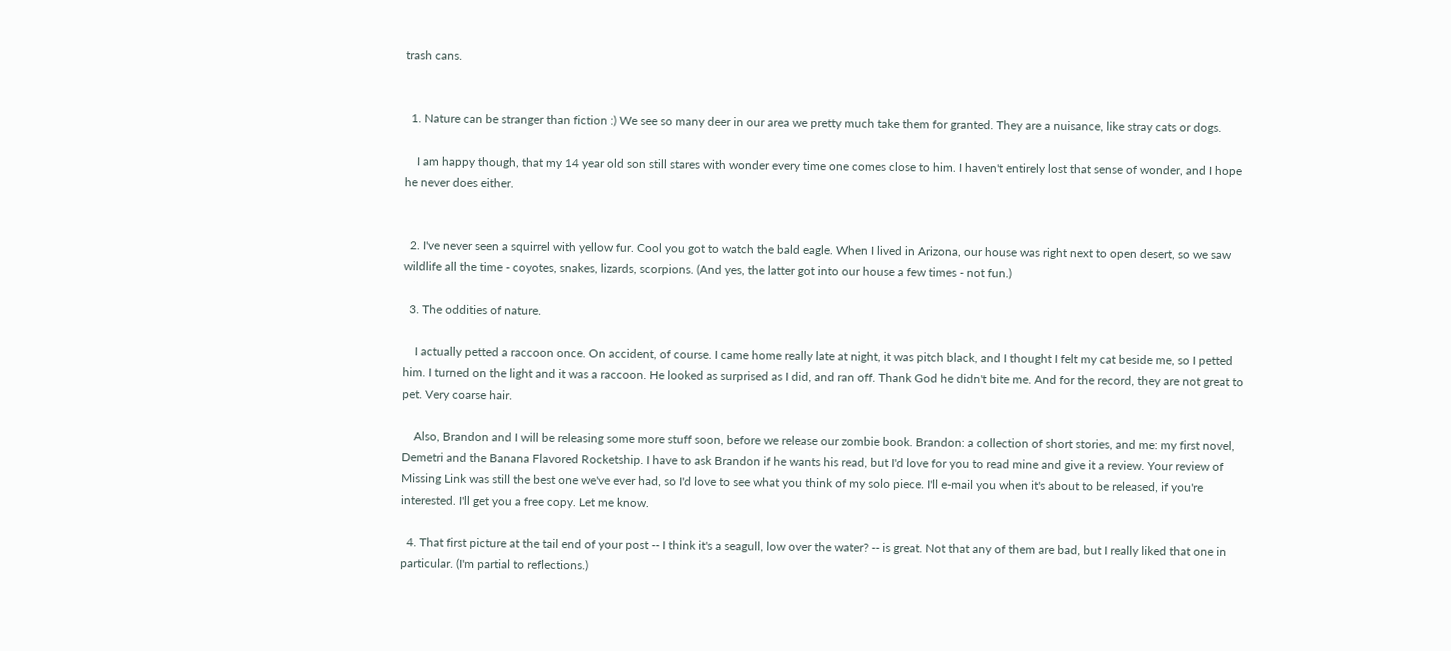trash cans.


  1. Nature can be stranger than fiction :) We see so many deer in our area we pretty much take them for granted. They are a nuisance, like stray cats or dogs.

    I am happy though, that my 14 year old son still stares with wonder every time one comes close to him. I haven't entirely lost that sense of wonder, and I hope he never does either.


  2. I've never seen a squirrel with yellow fur. Cool you got to watch the bald eagle. When I lived in Arizona, our house was right next to open desert, so we saw wildlife all the time - coyotes, snakes, lizards, scorpions. (And yes, the latter got into our house a few times - not fun.)

  3. The oddities of nature.

    I actually petted a raccoon once. On accident, of course. I came home really late at night, it was pitch black, and I thought I felt my cat beside me, so I petted him. I turned on the light and it was a raccoon. He looked as surprised as I did, and ran off. Thank God he didn't bite me. And for the record, they are not great to pet. Very coarse hair.

    Also, Brandon and I will be releasing some more stuff soon, before we release our zombie book. Brandon: a collection of short stories, and me: my first novel, Demetri and the Banana Flavored Rocketship. I have to ask Brandon if he wants his read, but I'd love for you to read mine and give it a review. Your review of Missing Link was still the best one we've ever had, so I'd love to see what you think of my solo piece. I'll e-mail you when it's about to be released, if you're interested. I'll get you a free copy. Let me know.

  4. That first picture at the tail end of your post -- I think it's a seagull, low over the water? -- is great. Not that any of them are bad, but I really liked that one in particular. (I'm partial to reflections.)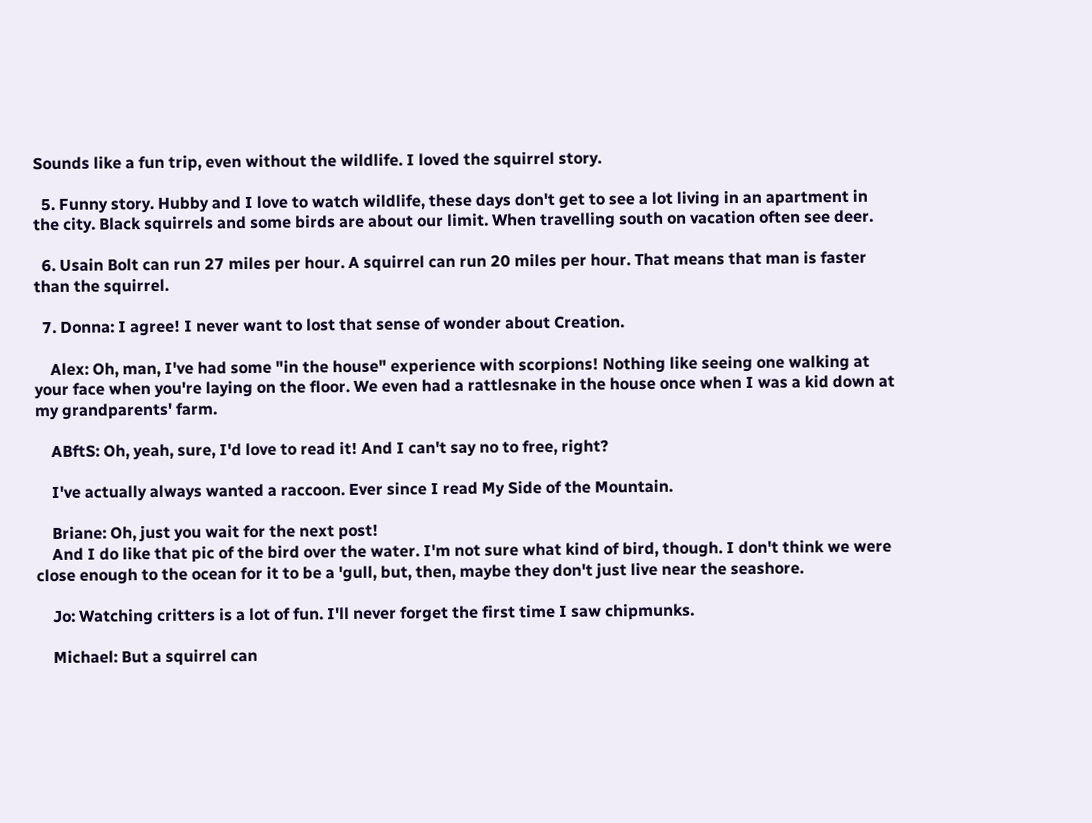Sounds like a fun trip, even without the wildlife. I loved the squirrel story.

  5. Funny story. Hubby and I love to watch wildlife, these days don't get to see a lot living in an apartment in the city. Black squirrels and some birds are about our limit. When travelling south on vacation often see deer.

  6. Usain Bolt can run 27 miles per hour. A squirrel can run 20 miles per hour. That means that man is faster than the squirrel.

  7. Donna: I agree! I never want to lost that sense of wonder about Creation.

    Alex: Oh, man, I've had some "in the house" experience with scorpions! Nothing like seeing one walking at your face when you're laying on the floor. We even had a rattlesnake in the house once when I was a kid down at my grandparents' farm.

    ABftS: Oh, yeah, sure, I'd love to read it! And I can't say no to free, right?

    I've actually always wanted a raccoon. Ever since I read My Side of the Mountain.

    Briane: Oh, just you wait for the next post!
    And I do like that pic of the bird over the water. I'm not sure what kind of bird, though. I don't think we were close enough to the ocean for it to be a 'gull, but, then, maybe they don't just live near the seashore.

    Jo: Watching critters is a lot of fun. I'll never forget the first time I saw chipmunks.

    Michael: But a squirrel can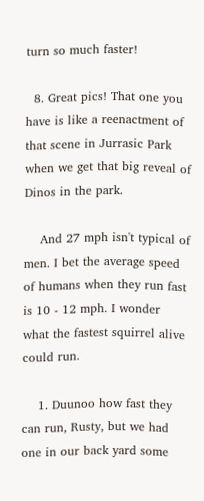turn so much faster!

  8. Great pics! That one you have is like a reenactment of that scene in Jurrasic Park when we get that big reveal of Dinos in the park.

    And 27 mph isn't typical of men. I bet the average speed of humans when they run fast is 10 - 12 mph. I wonder what the fastest squirrel alive could run.

    1. Duunoo how fast they can run, Rusty, but we had one in our back yard some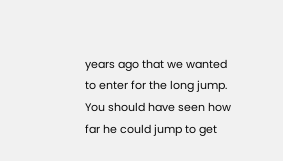years ago that we wanted to enter for the long jump. You should have seen how far he could jump to get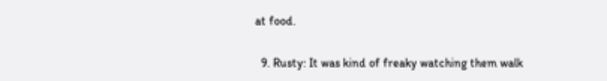at food.

  9. Rusty: It was kind of freaky watching them walk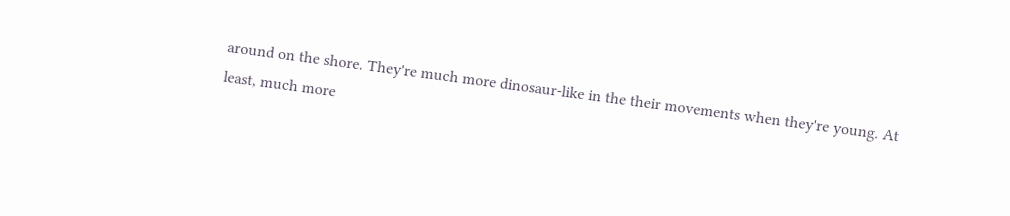around on the shore. They're much more dinosaur-like in the their movements when they're young. At least, much more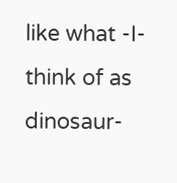like what -I- think of as dinosaur-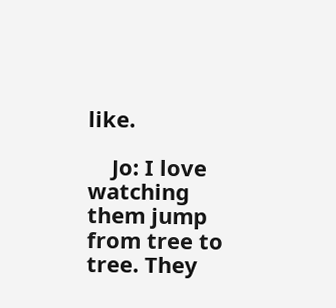like.

    Jo: I love watching them jump from tree to tree. They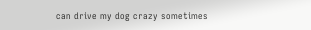can drive my dog crazy sometimes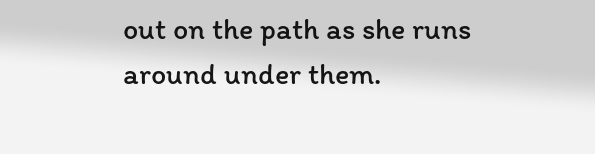out on the path as she runs around under them.